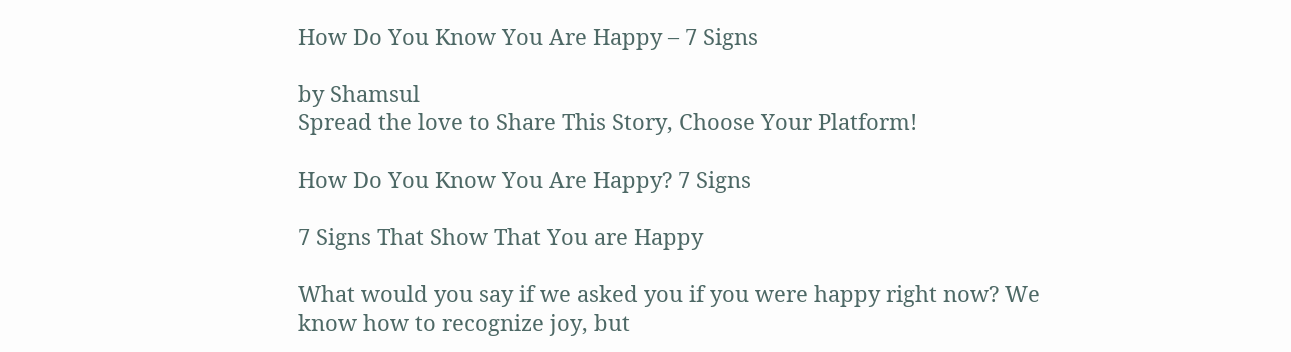How Do You Know You Are Happy – 7 Signs

by Shamsul
Spread the love to Share This Story, Choose Your Platform!

How Do You Know You Are Happy? 7 Signs

7 Signs That Show That You are Happy

What would you say if we asked you if you were happy right now? We know how to recognize joy, but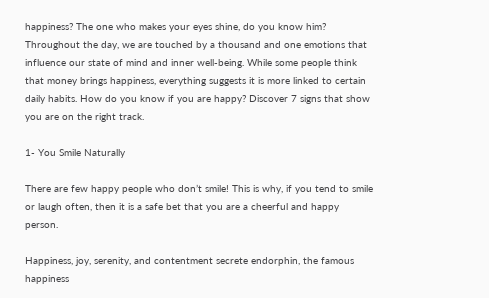happiness? The one who makes your eyes shine, do you know him? Throughout the day, we are touched by a thousand and one emotions that influence our state of mind and inner well-being. While some people think that money brings happiness, everything suggests it is more linked to certain daily habits. How do you know if you are happy? Discover 7 signs that show you are on the right track.

1- You Smile Naturally

There are few happy people who don’t smile! This is why, if you tend to smile or laugh often, then it is a safe bet that you are a cheerful and happy person.

Happiness, joy, serenity, and contentment secrete endorphin, the famous happiness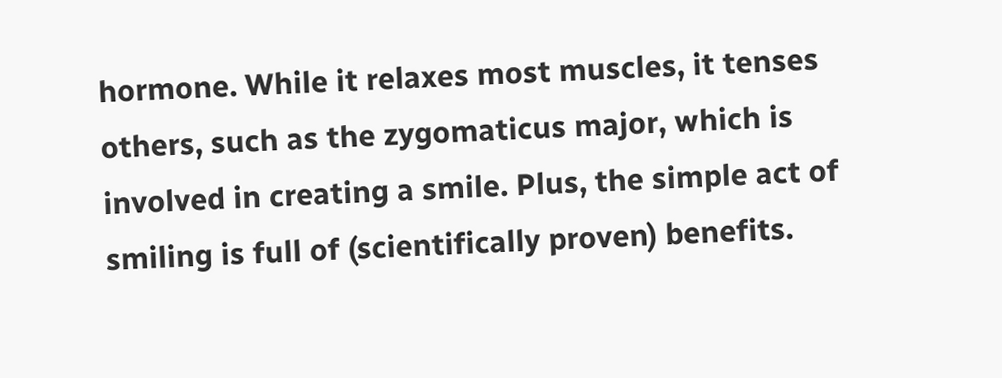hormone. While it relaxes most muscles, it tenses others, such as the zygomaticus major, which is involved in creating a smile. Plus, the simple act of smiling is full of (scientifically proven) benefits.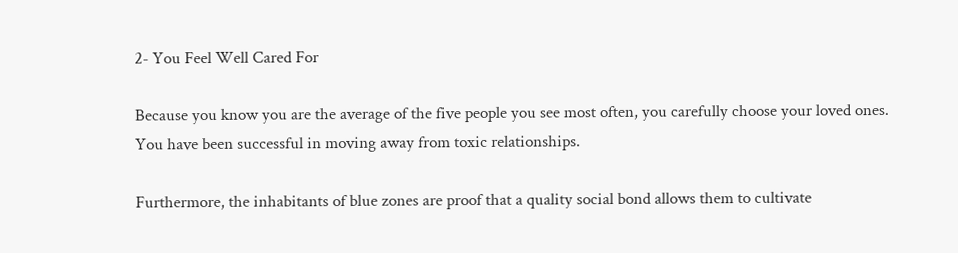2- You Feel Well Cared For

Because you know you are the average of the five people you see most often, you carefully choose your loved ones. You have been successful in moving away from toxic relationships.

Furthermore, the inhabitants of blue zones are proof that a quality social bond allows them to cultivate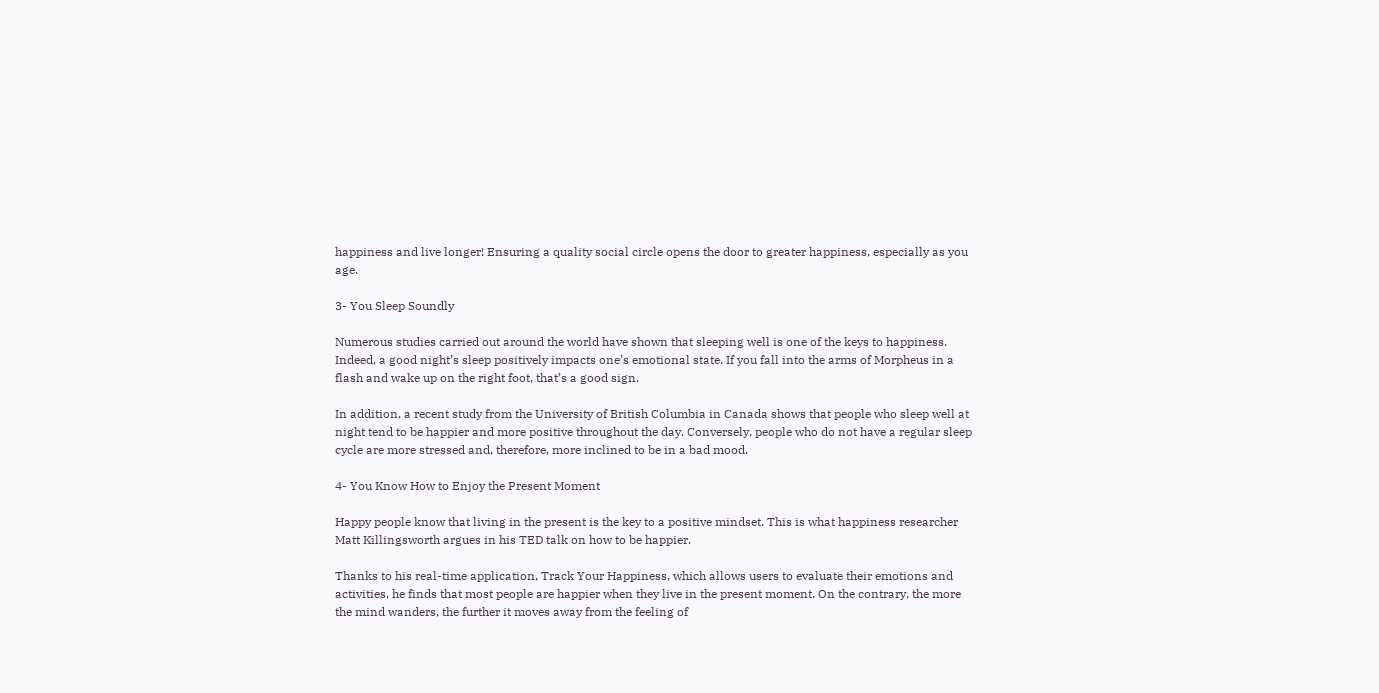happiness and live longer! Ensuring a quality social circle opens the door to greater happiness, especially as you age.

3- You Sleep Soundly

Numerous studies carried out around the world have shown that sleeping well is one of the keys to happiness. Indeed, a good night’s sleep positively impacts one’s emotional state. If you fall into the arms of Morpheus in a flash and wake up on the right foot, that’s a good sign.

In addition, a recent study from the University of British Columbia in Canada shows that people who sleep well at night tend to be happier and more positive throughout the day. Conversely, people who do not have a regular sleep cycle are more stressed and, therefore, more inclined to be in a bad mood.

4- You Know How to Enjoy the Present Moment

Happy people know that living in the present is the key to a positive mindset. This is what happiness researcher Matt Killingsworth argues in his TED talk on how to be happier.

Thanks to his real-time application, Track Your Happiness, which allows users to evaluate their emotions and activities, he finds that most people are happier when they live in the present moment. On the contrary, the more the mind wanders, the further it moves away from the feeling of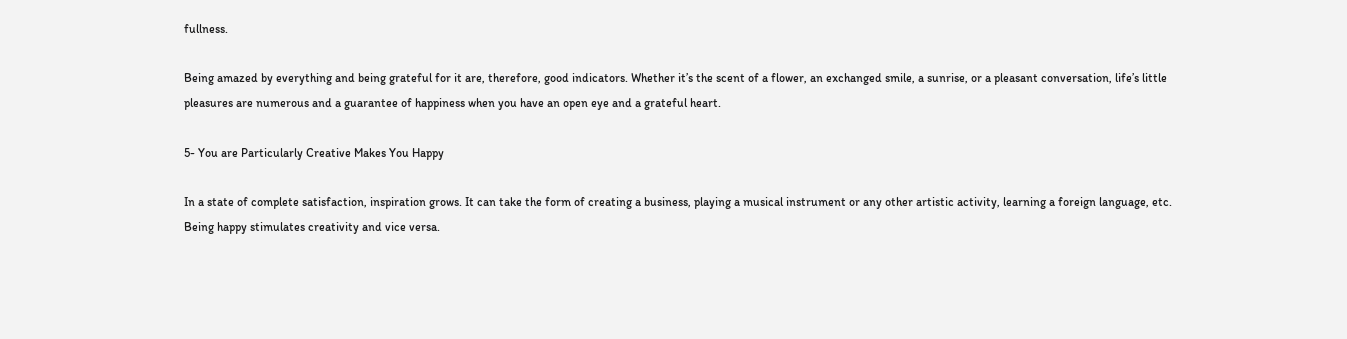fullness.

Being amazed by everything and being grateful for it are, therefore, good indicators. Whether it’s the scent of a flower, an exchanged smile, a sunrise, or a pleasant conversation, life’s little pleasures are numerous and a guarantee of happiness when you have an open eye and a grateful heart.

5- You are Particularly Creative Makes You Happy

In a state of complete satisfaction, inspiration grows. It can take the form of creating a business, playing a musical instrument or any other artistic activity, learning a foreign language, etc. Being happy stimulates creativity and vice versa.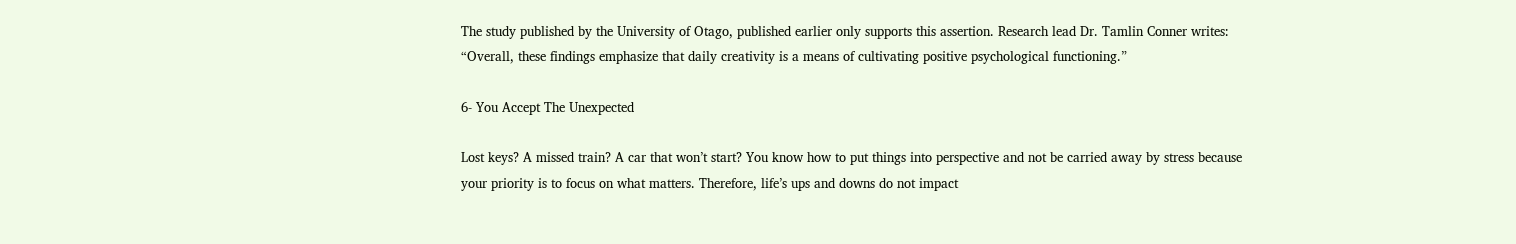The study published by the University of Otago, published earlier only supports this assertion. Research lead Dr. Tamlin Conner writes: “Overall, these findings emphasize that daily creativity is a means of cultivating positive psychological functioning.”

6- You Accept The Unexpected

Lost keys? A missed train? A car that won’t start? You know how to put things into perspective and not be carried away by stress because your priority is to focus on what matters. Therefore, life’s ups and downs do not impact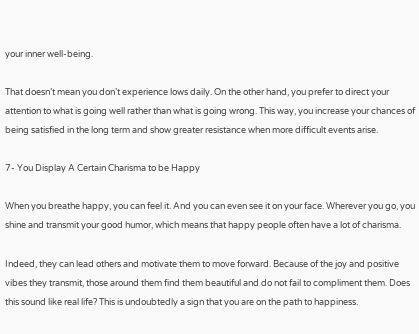your inner well-being.

That doesn’t mean you don’t experience lows daily. On the other hand, you prefer to direct your attention to what is going well rather than what is going wrong. This way, you increase your chances of being satisfied in the long term and show greater resistance when more difficult events arise.

7- You Display A Certain Charisma to be Happy

When you breathe happy, you can feel it. And you can even see it on your face. Wherever you go, you shine and transmit your good humor, which means that happy people often have a lot of charisma.

Indeed, they can lead others and motivate them to move forward. Because of the joy and positive vibes they transmit, those around them find them beautiful and do not fail to compliment them. Does this sound like real life? This is undoubtedly a sign that you are on the path to happiness.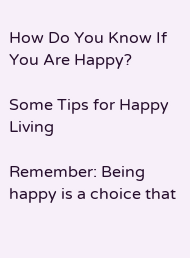How Do You Know If You Are Happy?

Some Tips for Happy Living

Remember: Being happy is a choice that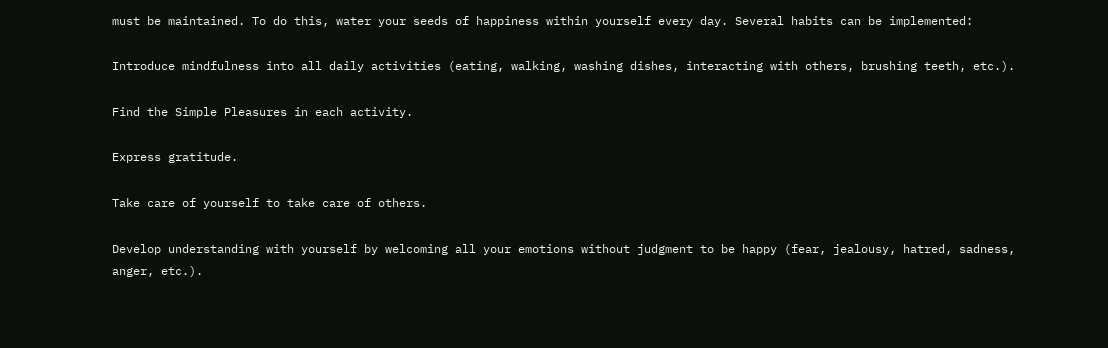must be maintained. To do this, water your seeds of happiness within yourself every day. Several habits can be implemented:

Introduce mindfulness into all daily activities (eating, walking, washing dishes, interacting with others, brushing teeth, etc.).

Find the Simple Pleasures in each activity.

Express gratitude.

Take care of yourself to take care of others.

Develop understanding with yourself by welcoming all your emotions without judgment to be happy (fear, jealousy, hatred, sadness, anger, etc.).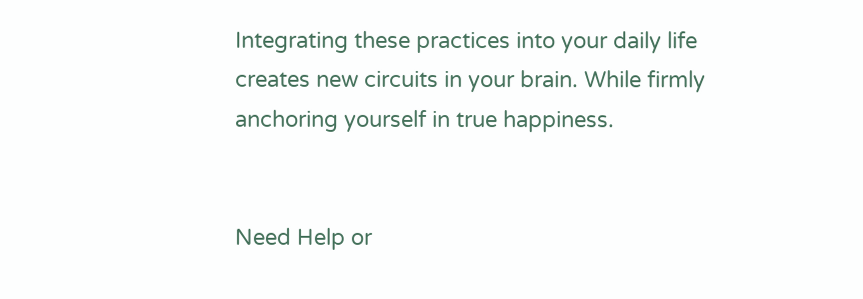Integrating these practices into your daily life creates new circuits in your brain. While firmly anchoring yourself in true happiness.


Need Help or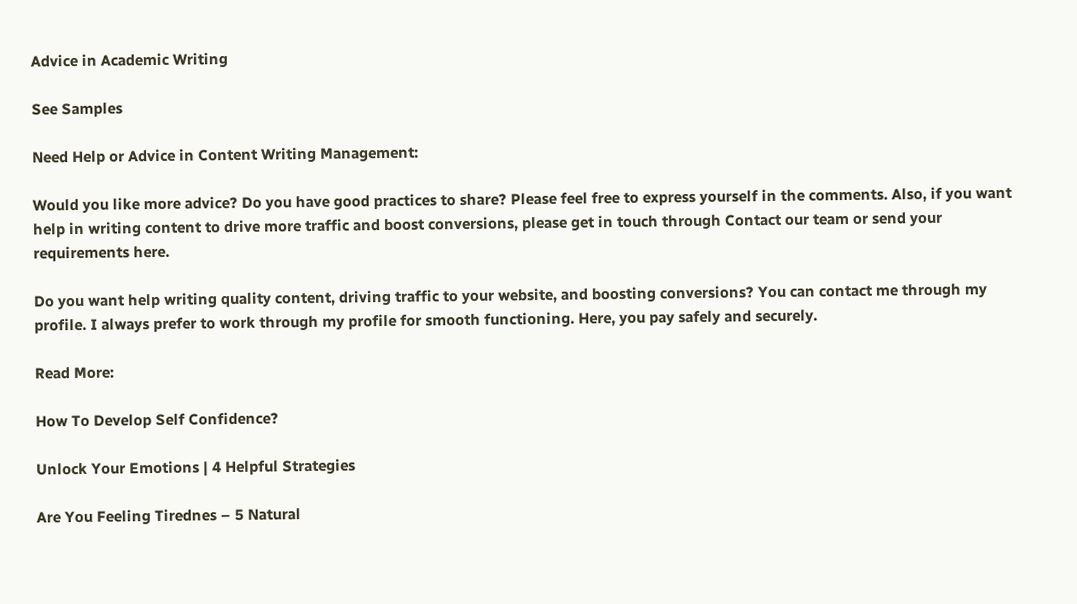Advice in Academic Writing

See Samples

Need Help or Advice in Content Writing Management:

Would you like more advice? Do you have good practices to share? Please feel free to express yourself in the comments. Also, if you want help in writing content to drive more traffic and boost conversions, please get in touch through Contact our team or send your requirements here.

Do you want help writing quality content, driving traffic to your website, and boosting conversions? You can contact me through my profile. I always prefer to work through my profile for smooth functioning. Here, you pay safely and securely.

Read More:

How To Develop Self Confidence?

Unlock Your Emotions | 4 Helpful Strategies

Are You Feeling Tirednes – 5 Natural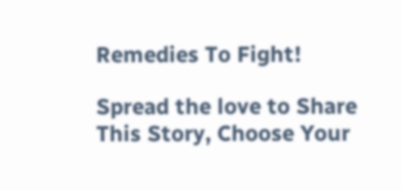Remedies To Fight!

Spread the love to Share This Story, Choose Your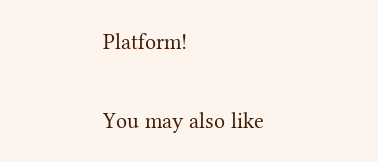Platform!

You may also like